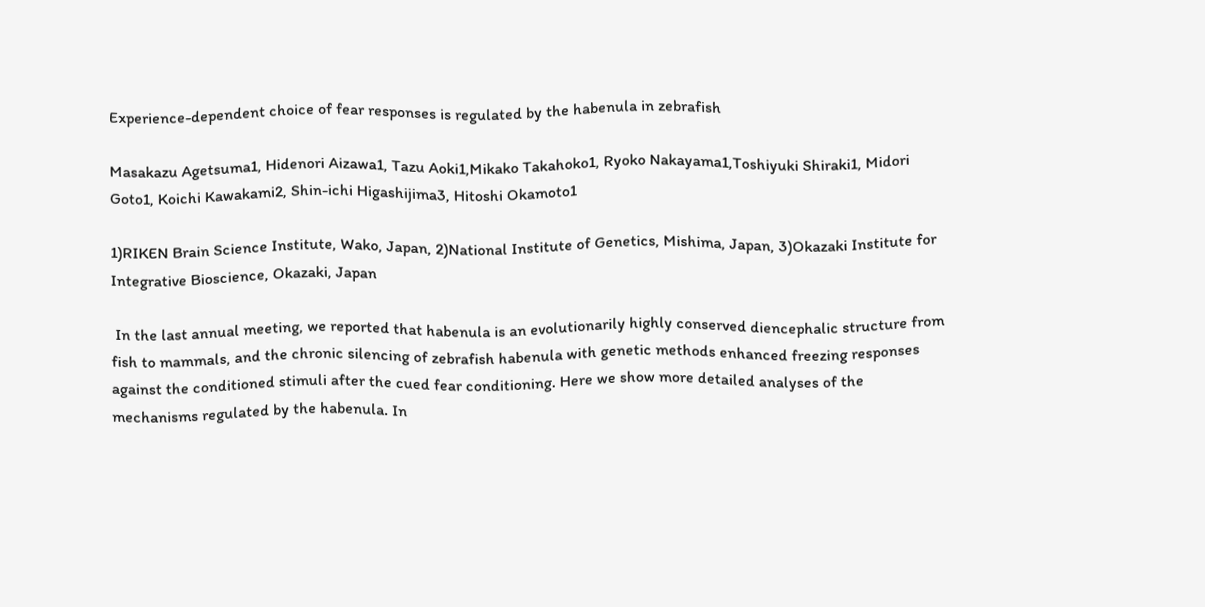Experience-dependent choice of fear responses is regulated by the habenula in zebrafish

Masakazu Agetsuma1, Hidenori Aizawa1, Tazu Aoki1,Mikako Takahoko1, Ryoko Nakayama1,Toshiyuki Shiraki1, Midori Goto1, Koichi Kawakami2, Shin-ichi Higashijima3, Hitoshi Okamoto1

1)RIKEN Brain Science Institute, Wako, Japan, 2)National Institute of Genetics, Mishima, Japan, 3)Okazaki Institute for Integrative Bioscience, Okazaki, Japan

 In the last annual meeting, we reported that habenula is an evolutionarily highly conserved diencephalic structure from fish to mammals, and the chronic silencing of zebrafish habenula with genetic methods enhanced freezing responses against the conditioned stimuli after the cued fear conditioning. Here we show more detailed analyses of the mechanisms regulated by the habenula. In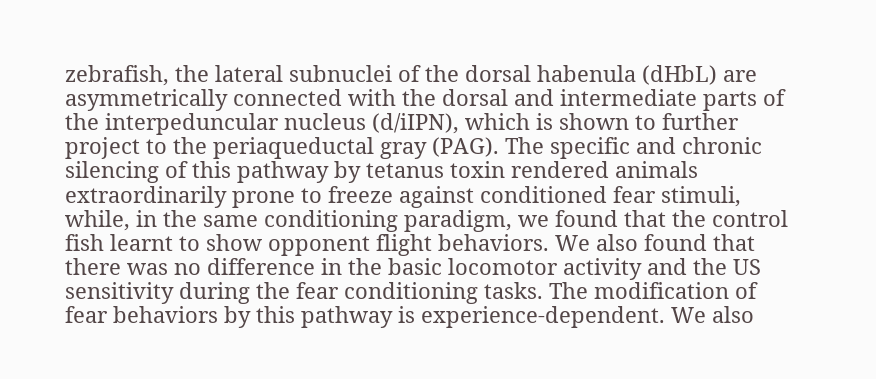zebrafish, the lateral subnuclei of the dorsal habenula (dHbL) are asymmetrically connected with the dorsal and intermediate parts of the interpeduncular nucleus (d/iIPN), which is shown to further project to the periaqueductal gray (PAG). The specific and chronic silencing of this pathway by tetanus toxin rendered animals extraordinarily prone to freeze against conditioned fear stimuli, while, in the same conditioning paradigm, we found that the control fish learnt to show opponent flight behaviors. We also found that there was no difference in the basic locomotor activity and the US sensitivity during the fear conditioning tasks. The modification of fear behaviors by this pathway is experience-dependent. We also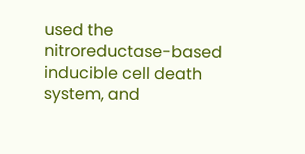used the nitroreductase-based inducible cell death system, and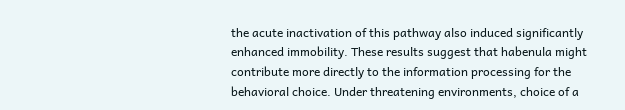the acute inactivation of this pathway also induced significantly enhanced immobility. These results suggest that habenula might contribute more directly to the information processing for the behavioral choice. Under threatening environments, choice of a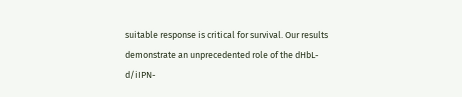suitable response is critical for survival. Our results demonstrate an unprecedented role of the dHbL-d/iIPN-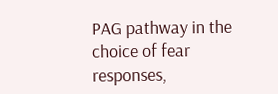PAG pathway in the choice of fear responses,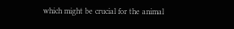which might be crucial for the animal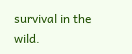survival in the wild.